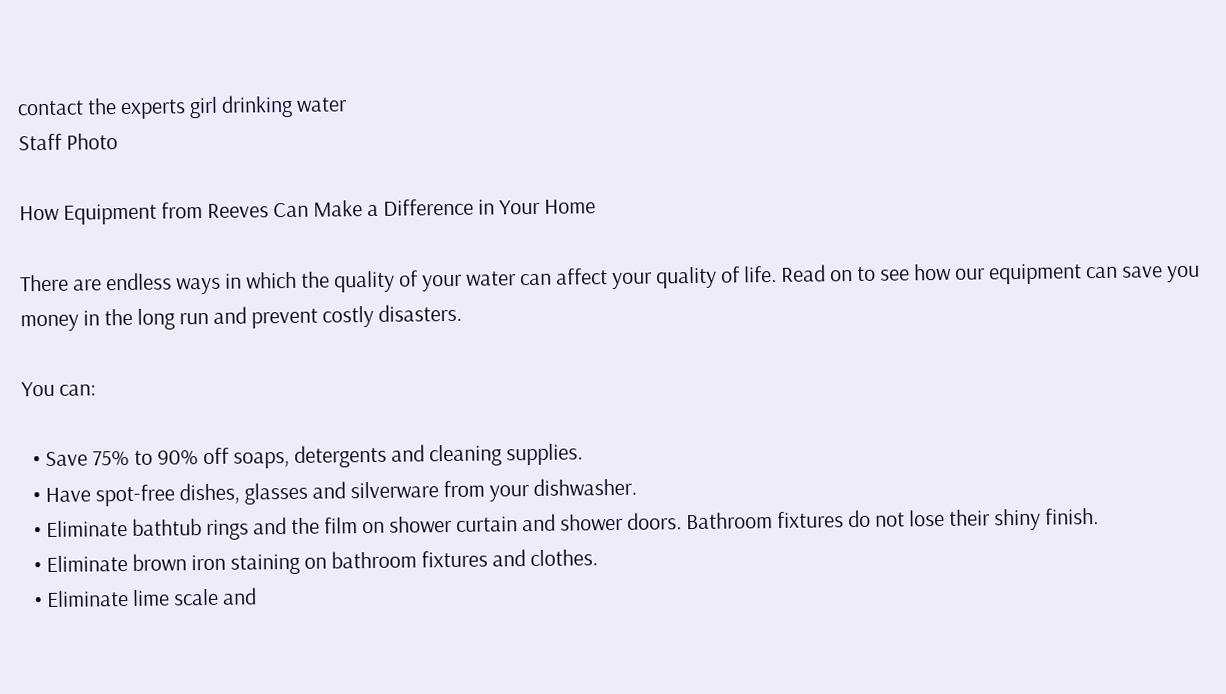contact the experts girl drinking water
Staff Photo

How Equipment from Reeves Can Make a Difference in Your Home

There are endless ways in which the quality of your water can affect your quality of life. Read on to see how our equipment can save you money in the long run and prevent costly disasters.

You can:

  • Save 75% to 90% off soaps, detergents and cleaning supplies.
  • Have spot-free dishes, glasses and silverware from your dishwasher.
  • Eliminate bathtub rings and the film on shower curtain and shower doors. Bathroom fixtures do not lose their shiny finish.
  • Eliminate brown iron staining on bathroom fixtures and clothes.
  • Eliminate lime scale and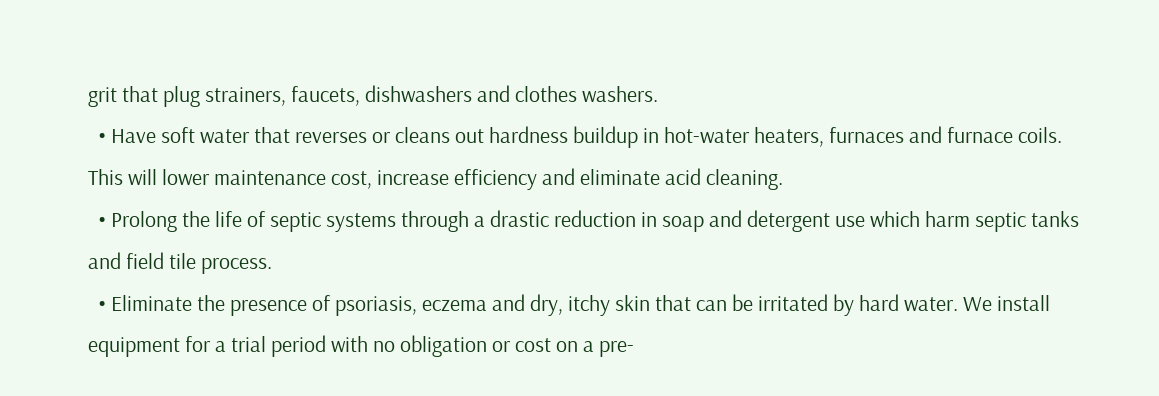grit that plug strainers, faucets, dishwashers and clothes washers.
  • Have soft water that reverses or cleans out hardness buildup in hot-water heaters, furnaces and furnace coils. This will lower maintenance cost, increase efficiency and eliminate acid cleaning.
  • Prolong the life of septic systems through a drastic reduction in soap and detergent use which harm septic tanks and field tile process.
  • Eliminate the presence of psoriasis, eczema and dry, itchy skin that can be irritated by hard water. We install equipment for a trial period with no obligation or cost on a pre-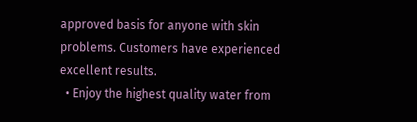approved basis for anyone with skin problems. Customers have experienced excellent results.
  • Enjoy the highest quality water from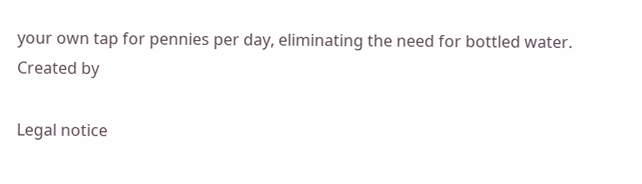your own tap for pennies per day, eliminating the need for bottled water.
Created by

Legal notice